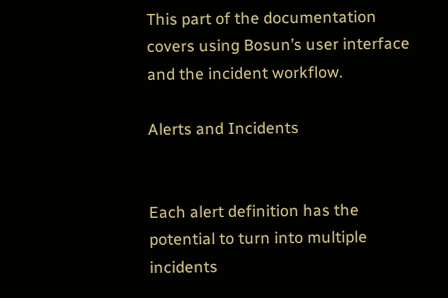This part of the documentation covers using Bosun’s user interface and the incident workflow.

Alerts and Incidents


Each alert definition has the potential to turn into multiple incidents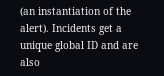(an instantiation of the alert). Incidents get a unique global ID and are also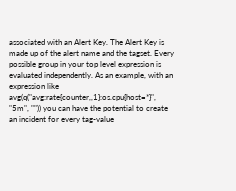associated with an Alert Key. The Alert Key is made up of the alert name and the tagset. Every possible group in your top level expression is evaluated independently. As an example, with an expression like avg(q("avg:rate{counter,,1}:os.cpu{host=*}", "5m", "")) you can have the potential to create an incident for every tag-value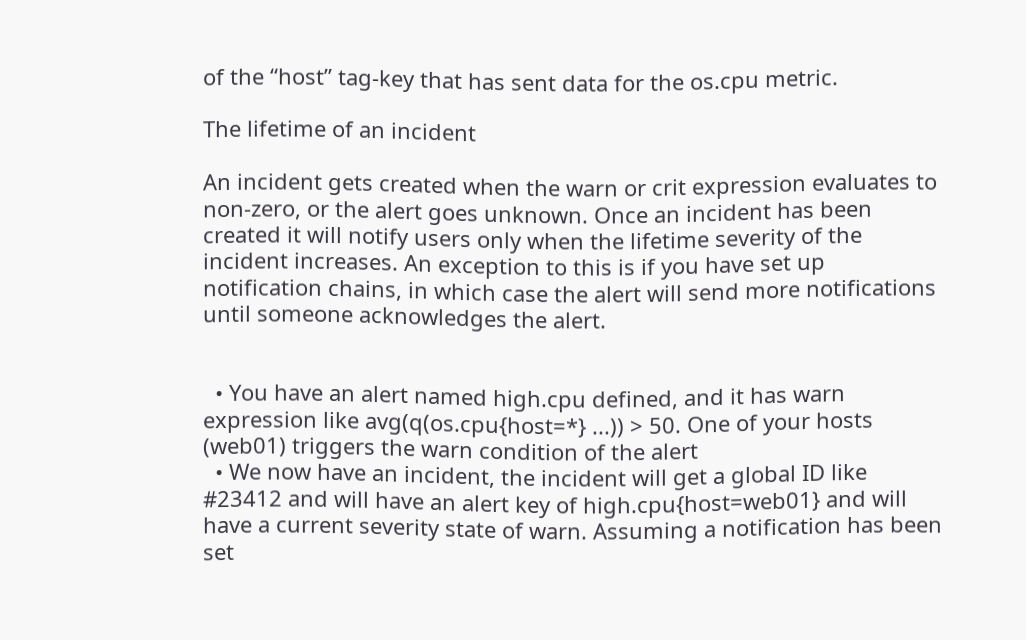of the “host” tag-key that has sent data for the os.cpu metric.

The lifetime of an incident

An incident gets created when the warn or crit expression evaluates to non-zero, or the alert goes unknown. Once an incident has been created it will notify users only when the lifetime severity of the incident increases. An exception to this is if you have set up notification chains, in which case the alert will send more notifications until someone acknowledges the alert.


  • You have an alert named high.cpu defined, and it has warn expression like avg(q(os.cpu{host=*} ...)) > 50. One of your hosts (web01) triggers the warn condition of the alert
  • We now have an incident, the incident will get a global ID like #23412 and will have an alert key of high.cpu{host=web01} and will have a current severity state of warn. Assuming a notification has been set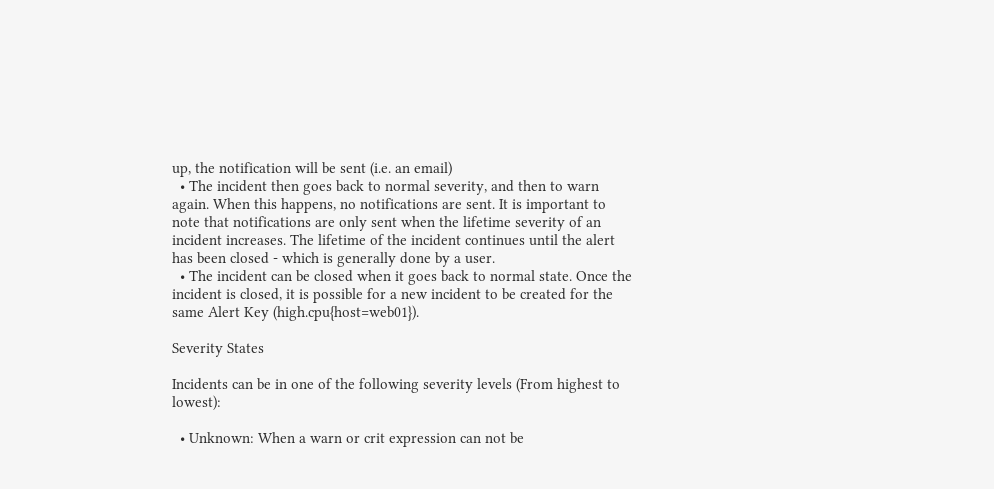up, the notification will be sent (i.e. an email)
  • The incident then goes back to normal severity, and then to warn again. When this happens, no notifications are sent. It is important to note that notifications are only sent when the lifetime severity of an incident increases. The lifetime of the incident continues until the alert has been closed - which is generally done by a user.
  • The incident can be closed when it goes back to normal state. Once the incident is closed, it is possible for a new incident to be created for the same Alert Key (high.cpu{host=web01}).

Severity States

Incidents can be in one of the following severity levels (From highest to lowest):

  • Unknown: When a warn or crit expression can not be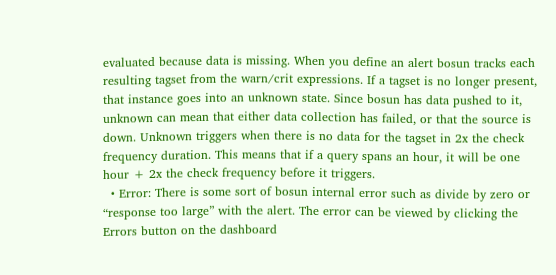evaluated because data is missing. When you define an alert bosun tracks each resulting tagset from the warn/crit expressions. If a tagset is no longer present, that instance goes into an unknown state. Since bosun has data pushed to it, unknown can mean that either data collection has failed, or that the source is down. Unknown triggers when there is no data for the tagset in 2x the check frequency duration. This means that if a query spans an hour, it will be one hour + 2x the check frequency before it triggers.
  • Error: There is some sort of bosun internal error such as divide by zero or “response too large” with the alert. The error can be viewed by clicking the Errors button on the dashboard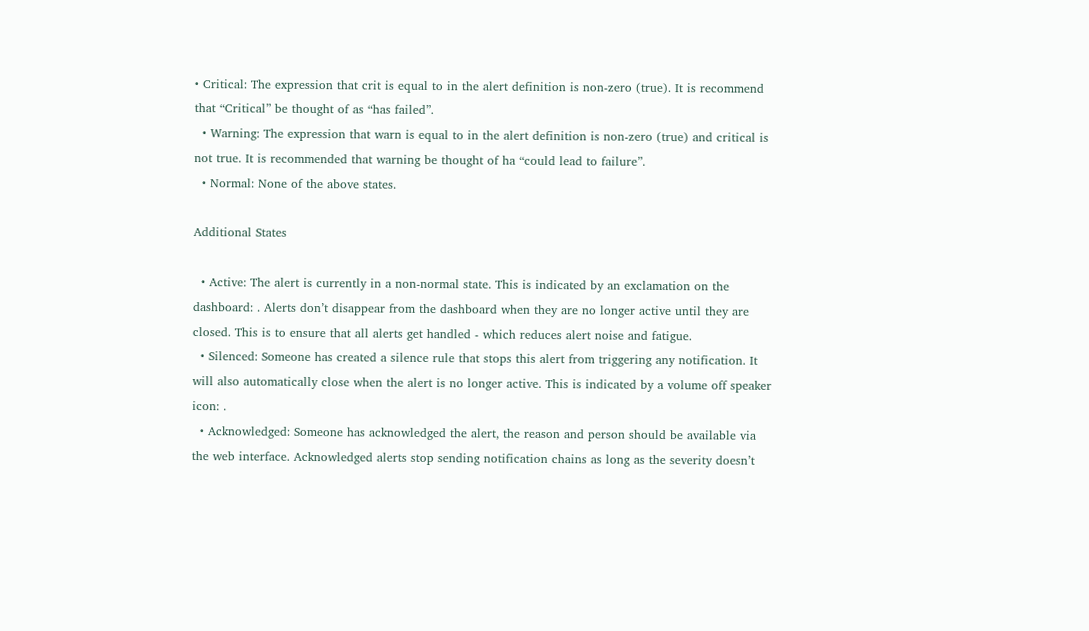• Critical: The expression that crit is equal to in the alert definition is non-zero (true). It is recommend that “Critical” be thought of as “has failed”.
  • Warning: The expression that warn is equal to in the alert definition is non-zero (true) and critical is not true. It is recommended that warning be thought of ha “could lead to failure”.
  • Normal: None of the above states.

Additional States

  • Active: The alert is currently in a non-normal state. This is indicated by an exclamation on the dashboard: . Alerts don’t disappear from the dashboard when they are no longer active until they are closed. This is to ensure that all alerts get handled - which reduces alert noise and fatigue.
  • Silenced: Someone has created a silence rule that stops this alert from triggering any notification. It will also automatically close when the alert is no longer active. This is indicated by a volume off speaker icon: .
  • Acknowledged: Someone has acknowledged the alert, the reason and person should be available via the web interface. Acknowledged alerts stop sending notification chains as long as the severity doesn’t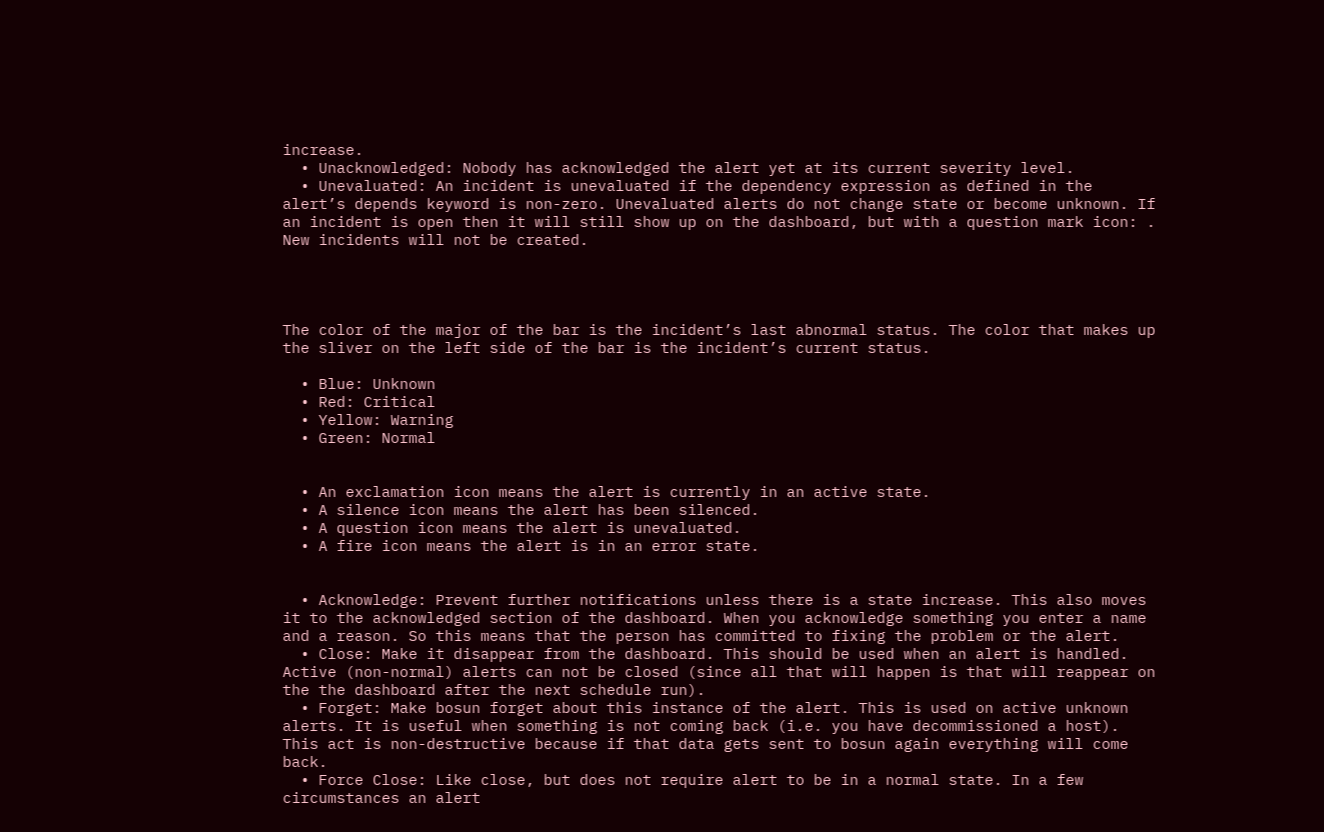increase.
  • Unacknowledged: Nobody has acknowledged the alert yet at its current severity level.
  • Unevaluated: An incident is unevaluated if the dependency expression as defined in the alert’s depends keyword is non-zero. Unevaluated alerts do not change state or become unknown. If an incident is open then it will still show up on the dashboard, but with a question mark icon: . New incidents will not be created.




The color of the major of the bar is the incident’s last abnormal status. The color that makes up the sliver on the left side of the bar is the incident’s current status.

  • Blue: Unknown
  • Red: Critical
  • Yellow: Warning
  • Green: Normal


  • An exclamation icon means the alert is currently in an active state.
  • A silence icon means the alert has been silenced.
  • A question icon means the alert is unevaluated.
  • A fire icon means the alert is in an error state.


  • Acknowledge: Prevent further notifications unless there is a state increase. This also moves it to the acknowledged section of the dashboard. When you acknowledge something you enter a name and a reason. So this means that the person has committed to fixing the problem or the alert.
  • Close: Make it disappear from the dashboard. This should be used when an alert is handled. Active (non-normal) alerts can not be closed (since all that will happen is that will reappear on the the dashboard after the next schedule run).
  • Forget: Make bosun forget about this instance of the alert. This is used on active unknown alerts. It is useful when something is not coming back (i.e. you have decommissioned a host). This act is non-destructive because if that data gets sent to bosun again everything will come back.
  • Force Close: Like close, but does not require alert to be in a normal state. In a few circumstances an alert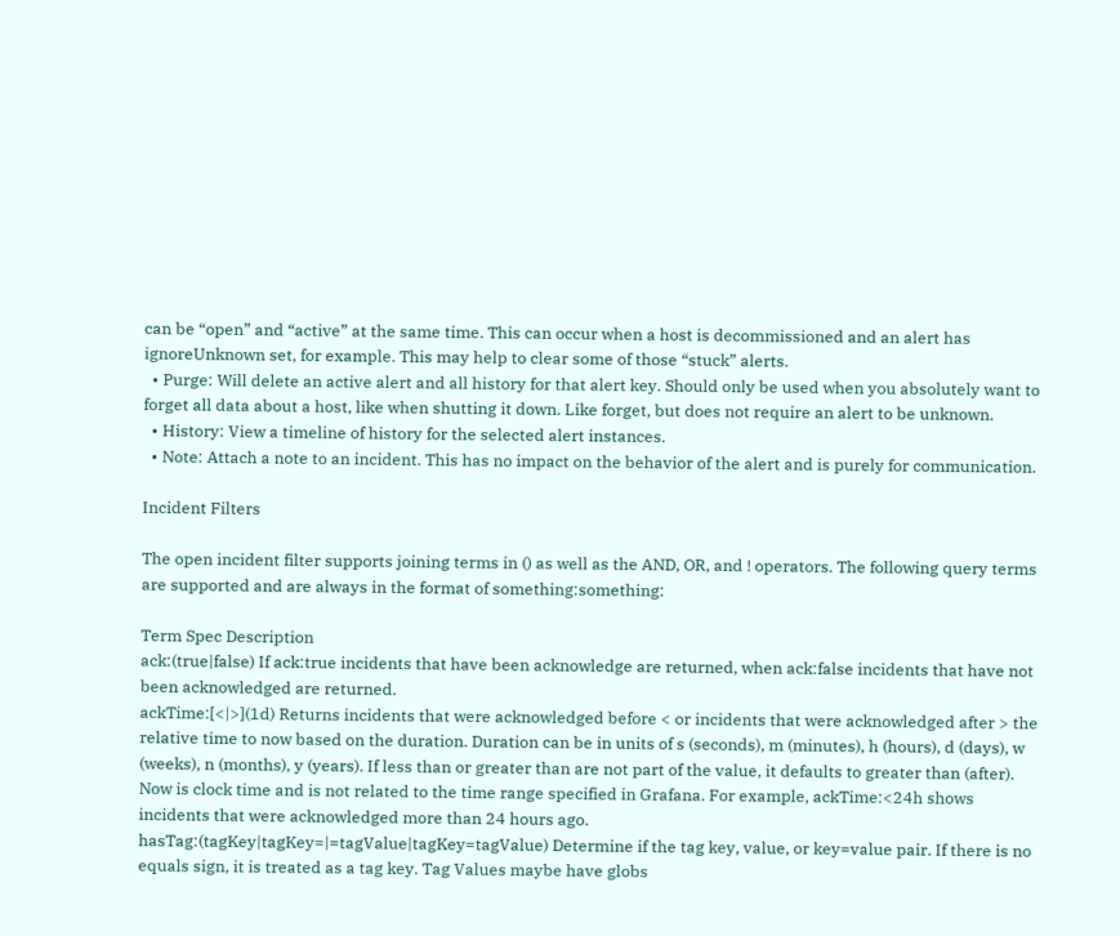can be “open” and “active” at the same time. This can occur when a host is decommissioned and an alert has ignoreUnknown set, for example. This may help to clear some of those “stuck” alerts.
  • Purge: Will delete an active alert and all history for that alert key. Should only be used when you absolutely want to forget all data about a host, like when shutting it down. Like forget, but does not require an alert to be unknown.
  • History: View a timeline of history for the selected alert instances.
  • Note: Attach a note to an incident. This has no impact on the behavior of the alert and is purely for communication.

Incident Filters

The open incident filter supports joining terms in () as well as the AND, OR, and ! operators. The following query terms are supported and are always in the format of something:something:

Term Spec Description
ack:(true|false) If ack:true incidents that have been acknowledge are returned, when ack:false incidents that have not been acknowledged are returned.
ackTime:[<|>](1d) Returns incidents that were acknowledged before < or incidents that were acknowledged after > the relative time to now based on the duration. Duration can be in units of s (seconds), m (minutes), h (hours), d (days), w (weeks), n (months), y (years). If less than or greater than are not part of the value, it defaults to greater than (after). Now is clock time and is not related to the time range specified in Grafana. For example, ackTime:<24h shows incidents that were acknowledged more than 24 hours ago.
hasTag:(tagKey|tagKey=|=tagValue|tagKey=tagValue) Determine if the tag key, value, or key=value pair. If there is no equals sign, it is treated as a tag key. Tag Values maybe have globs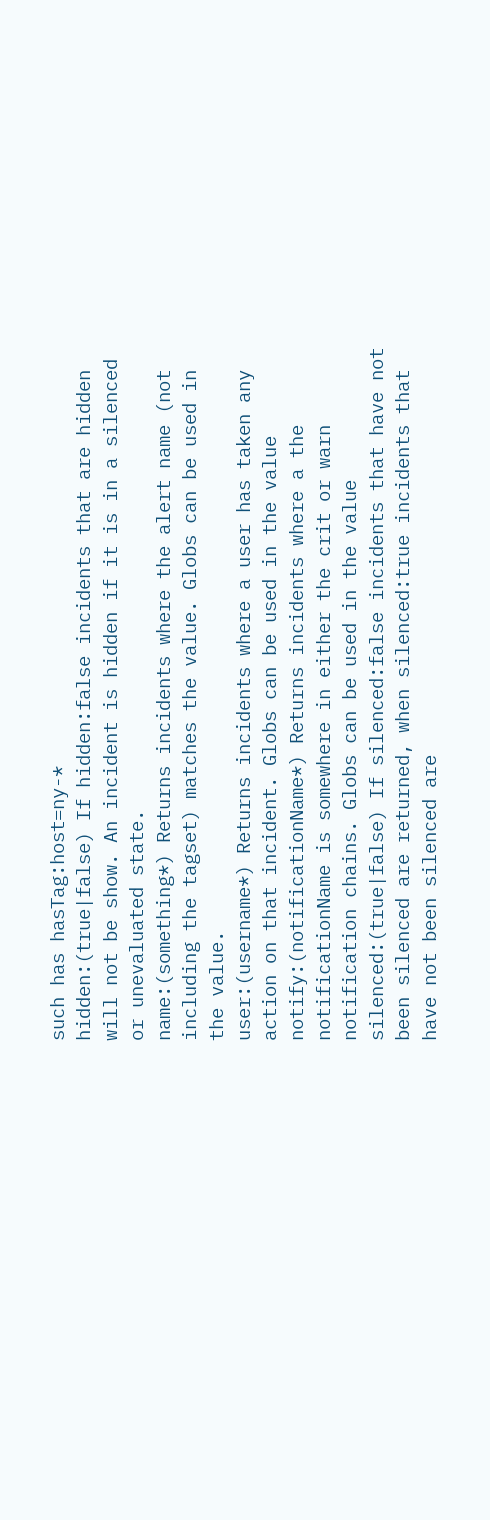such has hasTag:host=ny-*
hidden:(true|false) If hidden:false incidents that are hidden will not be show. An incident is hidden if it is in a silenced or unevaluated state.
name:(something*) Returns incidents where the alert name (not including the tagset) matches the value. Globs can be used in the value.
user:(username*) Returns incidents where a user has taken any action on that incident. Globs can be used in the value
notify:(notificationName*) Returns incidents where a the notificationName is somewhere in either the crit or warn notification chains. Globs can be used in the value
silenced:(true|false) If silenced:false incidents that have not been silenced are returned, when silenced:true incidents that have not been silenced are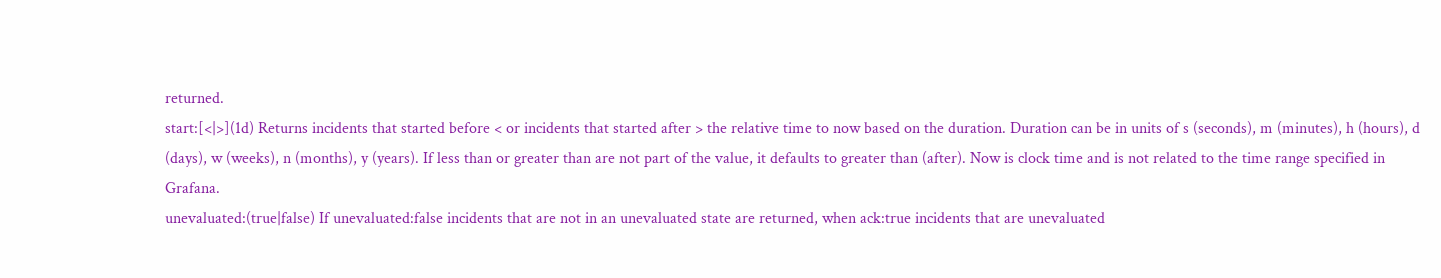returned.
start:[<|>](1d) Returns incidents that started before < or incidents that started after > the relative time to now based on the duration. Duration can be in units of s (seconds), m (minutes), h (hours), d (days), w (weeks), n (months), y (years). If less than or greater than are not part of the value, it defaults to greater than (after). Now is clock time and is not related to the time range specified in Grafana.
unevaluated:(true|false) If unevaluated:false incidents that are not in an unevaluated state are returned, when ack:true incidents that are unevaluated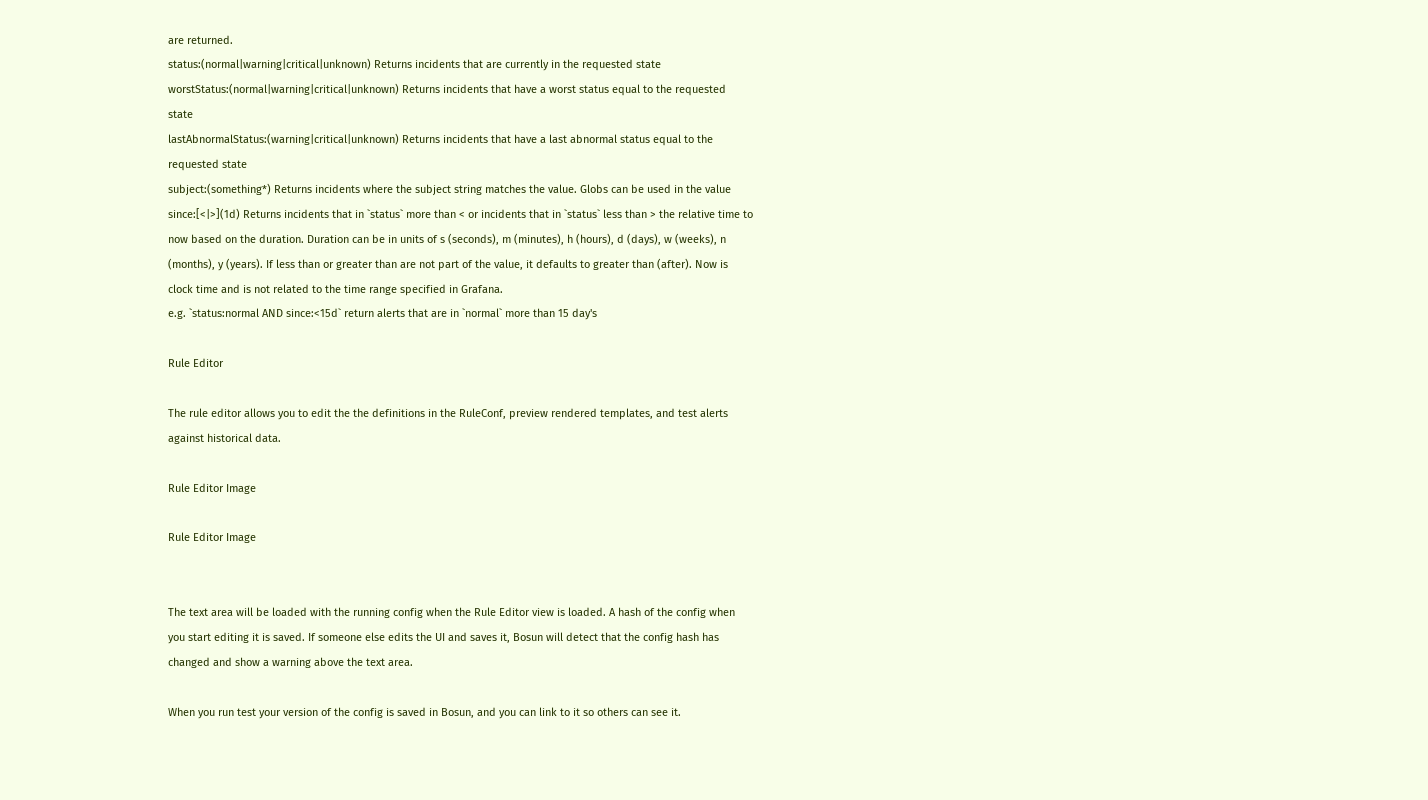are returned.
status:(normal|warning|critical|unknown) Returns incidents that are currently in the requested state
worstStatus:(normal|warning|critical|unknown) Returns incidents that have a worst status equal to the requested state
lastAbnormalStatus:(warning|critical|unknown) Returns incidents that have a last abnormal status equal to the requested state
subject:(something*) Returns incidents where the subject string matches the value. Globs can be used in the value
since:[<|>](1d) Returns incidents that in `status` more than < or incidents that in `status` less than > the relative time to now based on the duration. Duration can be in units of s (seconds), m (minutes), h (hours), d (days), w (weeks), n (months), y (years). If less than or greater than are not part of the value, it defaults to greater than (after). Now is clock time and is not related to the time range specified in Grafana.
e.g. `status:normal AND since:<15d` return alerts that are in `normal` more than 15 day's

Rule Editor

The rule editor allows you to edit the the definitions in the RuleConf, preview rendered templates, and test alerts against historical data.

Rule Editor Image

Rule Editor Image


The text area will be loaded with the running config when the Rule Editor view is loaded. A hash of the config when you start editing it is saved. If someone else edits the UI and saves it, Bosun will detect that the config hash has changed and show a warning above the text area.

When you run test your version of the config is saved in Bosun, and you can link to it so others can see it.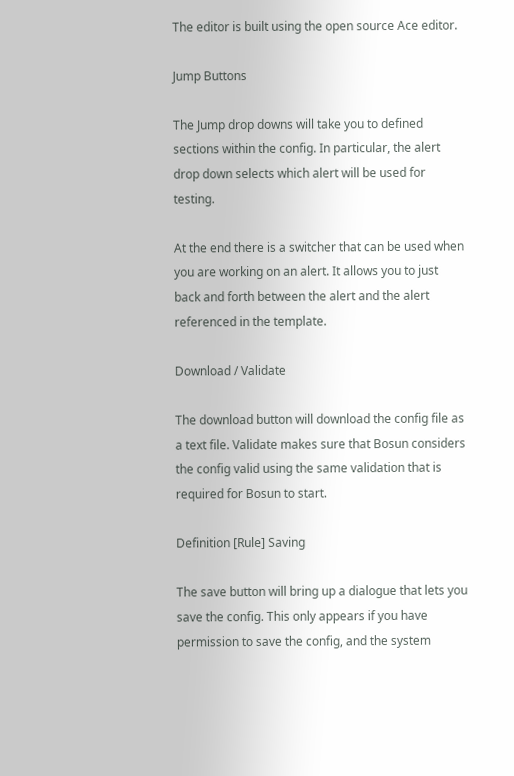The editor is built using the open source Ace editor.

Jump Buttons

The Jump drop downs will take you to defined sections within the config. In particular, the alert drop down selects which alert will be used for testing.

At the end there is a switcher that can be used when you are working on an alert. It allows you to just back and forth between the alert and the alert referenced in the template.

Download / Validate

The download button will download the config file as a text file. Validate makes sure that Bosun considers the config valid using the same validation that is required for Bosun to start.

Definition [Rule] Saving

The save button will bring up a dialogue that lets you save the config. This only appears if you have permission to save the config, and the system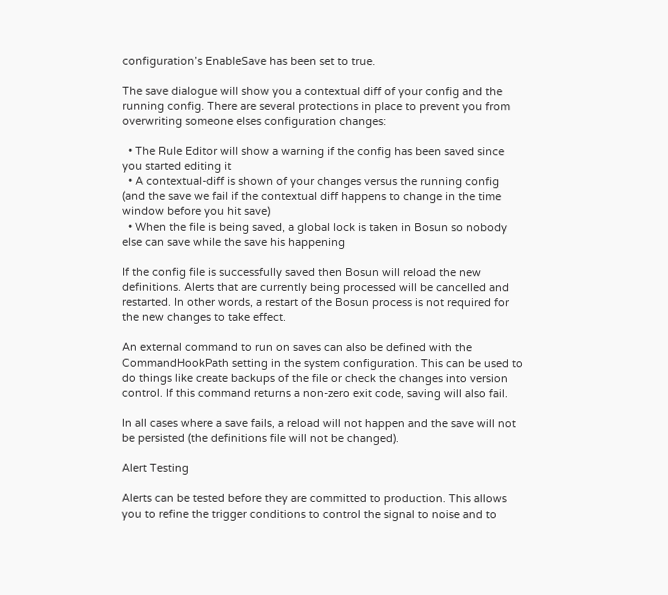configuration’s EnableSave has been set to true.

The save dialogue will show you a contextual diff of your config and the running config. There are several protections in place to prevent you from overwriting someone elses configuration changes:

  • The Rule Editor will show a warning if the config has been saved since you started editing it
  • A contextual-diff is shown of your changes versus the running config (and the save we fail if the contextual diff happens to change in the time window before you hit save)
  • When the file is being saved, a global lock is taken in Bosun so nobody else can save while the save his happening

If the config file is successfully saved then Bosun will reload the new definitions. Alerts that are currently being processed will be cancelled and restarted. In other words, a restart of the Bosun process is not required for the new changes to take effect.

An external command to run on saves can also be defined with the CommandHookPath setting in the system configuration. This can be used to do things like create backups of the file or check the changes into version control. If this command returns a non-zero exit code, saving will also fail.

In all cases where a save fails, a reload will not happen and the save will not be persisted (the definitions file will not be changed).

Alert Testing

Alerts can be tested before they are committed to production. This allows you to refine the trigger conditions to control the signal to noise and to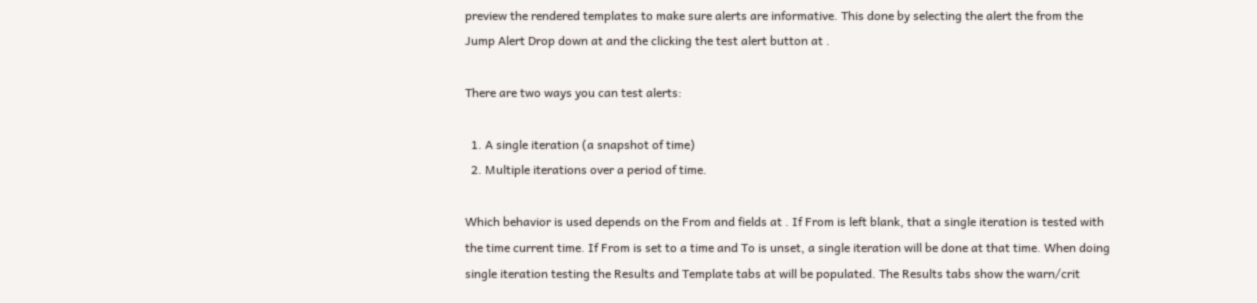preview the rendered templates to make sure alerts are informative. This done by selecting the alert the from the Jump Alert Drop down at and the clicking the test alert button at .

There are two ways you can test alerts:

  1. A single iteration (a snapshot of time)
  2. Multiple iterations over a period of time.

Which behavior is used depends on the From and fields at . If From is left blank, that a single iteration is tested with the time current time. If From is set to a time and To is unset, a single iteration will be done at that time. When doing single iteration testing the Results and Template tabs at will be populated. The Results tabs show the warn/crit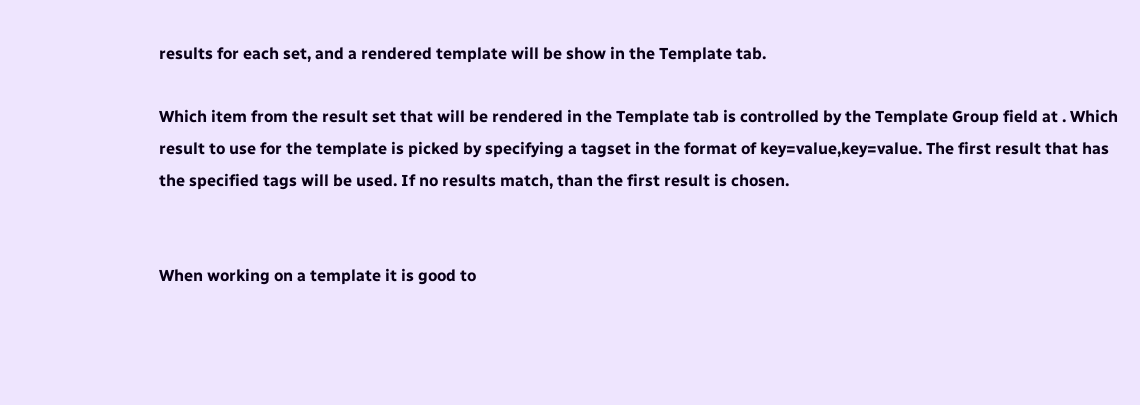results for each set, and a rendered template will be show in the Template tab.

Which item from the result set that will be rendered in the Template tab is controlled by the Template Group field at . Which result to use for the template is picked by specifying a tagset in the format of key=value,key=value. The first result that has the specified tags will be used. If no results match, than the first result is chosen.


When working on a template it is good to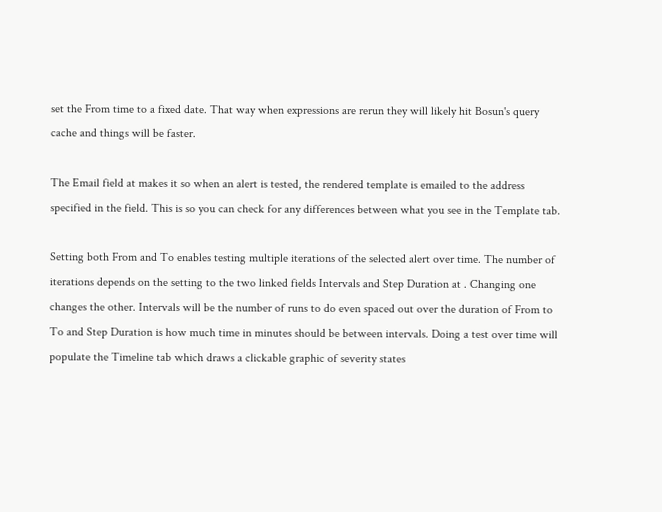set the From time to a fixed date. That way when expressions are rerun they will likely hit Bosun's query cache and things will be faster.

The Email field at makes it so when an alert is tested, the rendered template is emailed to the address specified in the field. This is so you can check for any differences between what you see in the Template tab.

Setting both From and To enables testing multiple iterations of the selected alert over time. The number of iterations depends on the setting to the two linked fields Intervals and Step Duration at . Changing one changes the other. Intervals will be the number of runs to do even spaced out over the duration of From to To and Step Duration is how much time in minutes should be between intervals. Doing a test over time will populate the Timeline tab which draws a clickable graphic of severity states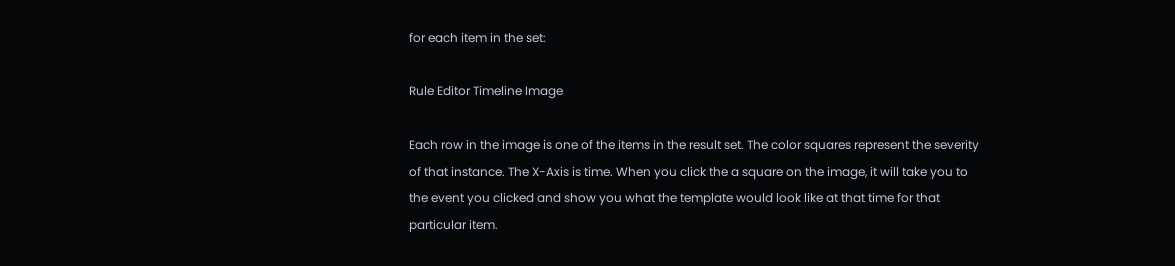for each item in the set:

Rule Editor Timeline Image

Each row in the image is one of the items in the result set. The color squares represent the severity of that instance. The X-Axis is time. When you click the a square on the image, it will take you to the event you clicked and show you what the template would look like at that time for that particular item.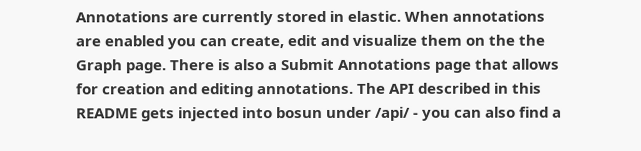Annotations are currently stored in elastic. When annotations are enabled you can create, edit and visualize them on the the Graph page. There is also a Submit Annotations page that allows for creation and editing annotations. The API described in this README gets injected into bosun under /api/ - you can also find a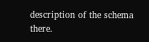description of the schema there.